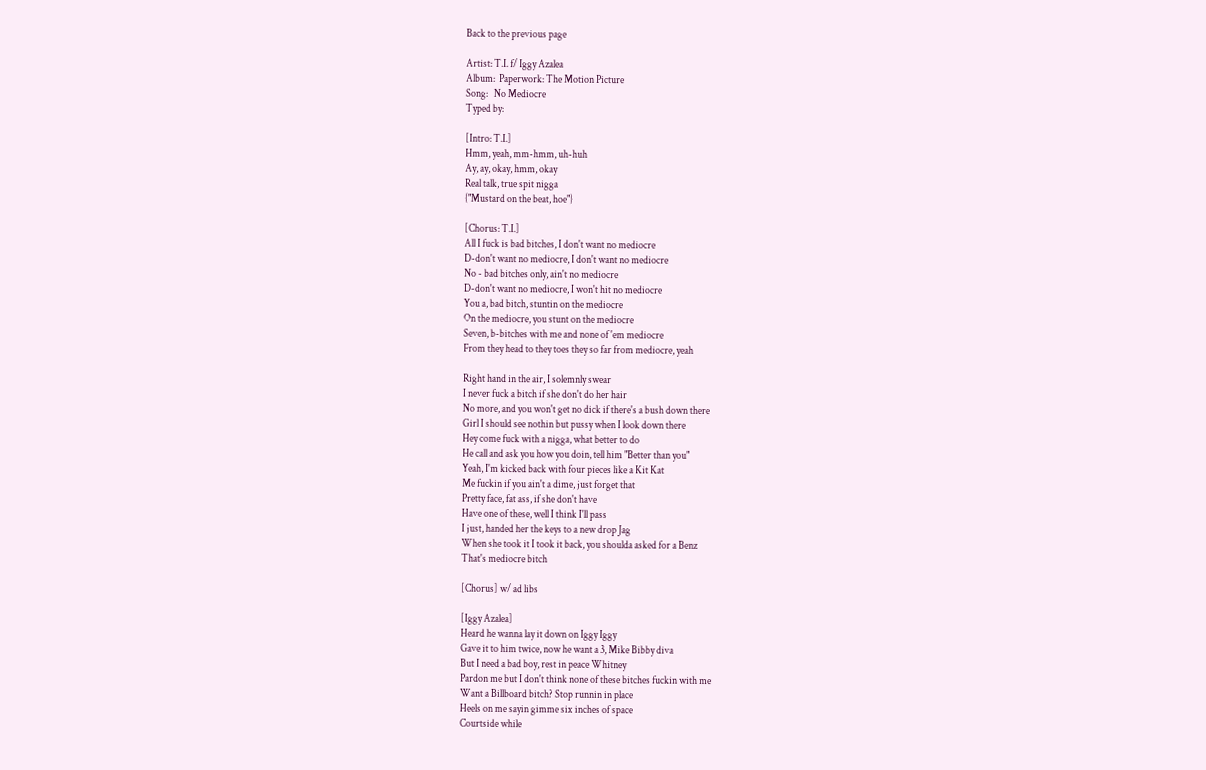Back to the previous page

Artist: T.I. f/ Iggy Azalea
Album:  Paperwork: The Motion Picture
Song:   No Mediocre
Typed by:

[Intro: T.I.]
Hmm, yeah, mm-hmm, uh-huh
Ay, ay, okay, hmm, okay
Real talk, true spit nigga
{"Mustard on the beat, hoe"}

[Chorus: T.I.]
All I fuck is bad bitches, I don't want no mediocre
D-don't want no mediocre, I don't want no mediocre
No - bad bitches only, ain't no mediocre
D-don't want no mediocre, I won't hit no mediocre
You a, bad bitch, stuntin on the mediocre
On the mediocre, you stunt on the mediocre
Seven, b-bitches with me and none of 'em mediocre
From they head to they toes they so far from mediocre, yeah

Right hand in the air, I solemnly swear
I never fuck a bitch if she don't do her hair
No more, and you won't get no dick if there's a bush down there
Girl I should see nothin but pussy when I look down there
Hey come fuck with a nigga, what better to do
He call and ask you how you doin, tell him "Better than you"
Yeah, I'm kicked back with four pieces like a Kit Kat
Me fuckin if you ain't a dime, just forget that
Pretty face, fat ass, if she don't have
Have one of these, well I think I'll pass
I just, handed her the keys to a new drop Jag
When she took it I took it back, you shoulda asked for a Benz
That's mediocre bitch

[Chorus] w/ ad libs

[Iggy Azalea]
Heard he wanna lay it down on Iggy Iggy
Gave it to him twice, now he want a 3, Mike Bibby diva
But I need a bad boy, rest in peace Whitney
Pardon me but I don't think none of these bitches fuckin with me
Want a Billboard bitch? Stop runnin in place
Heels on me sayin gimme six inches of space
Courtside while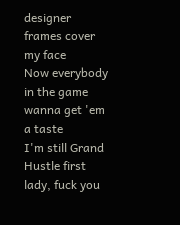designer frames cover my face
Now everybody in the game wanna get 'em a taste
I'm still Grand Hustle first lady, fuck you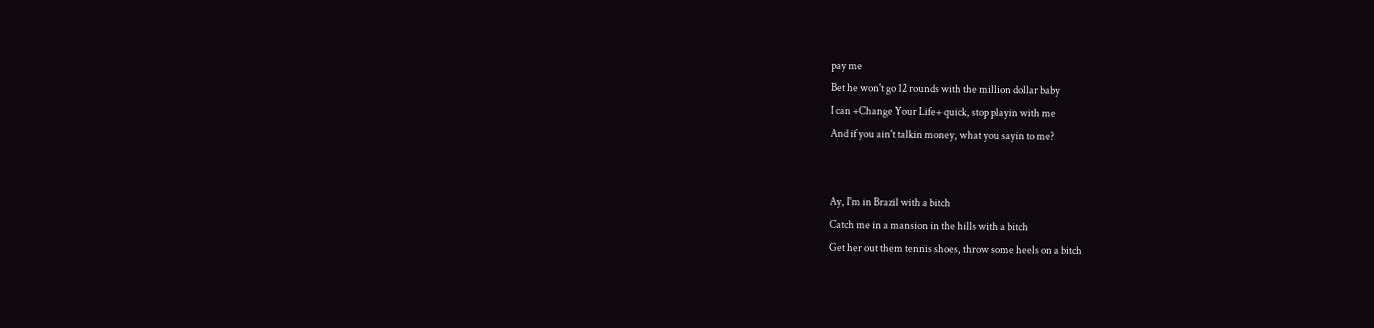pay me
Bet he won't go 12 rounds with the million dollar baby
I can +Change Your Life+ quick, stop playin with me
And if you ain't talkin money, what you sayin to me?


Ay, I'm in Brazil with a bitch
Catch me in a mansion in the hills with a bitch
Get her out them tennis shoes, throw some heels on a bitch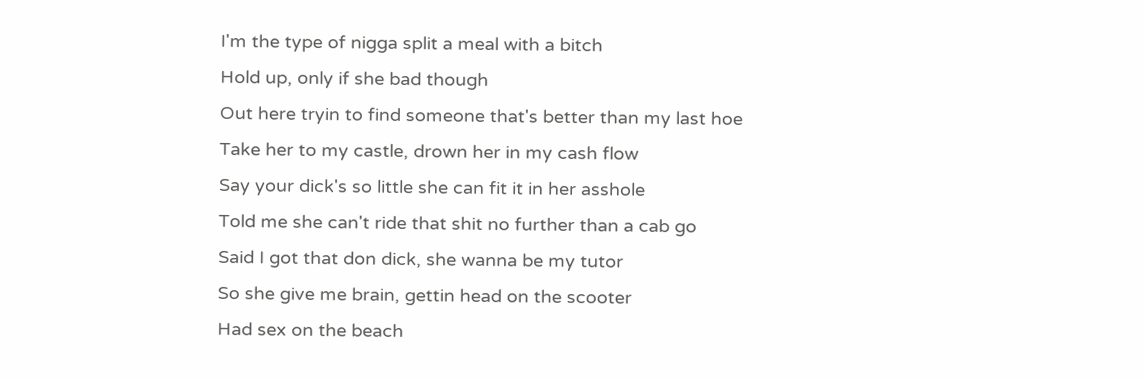I'm the type of nigga split a meal with a bitch
Hold up, only if she bad though
Out here tryin to find someone that's better than my last hoe
Take her to my castle, drown her in my cash flow
Say your dick's so little she can fit it in her asshole
Told me she can't ride that shit no further than a cab go
Said I got that don dick, she wanna be my tutor
So she give me brain, gettin head on the scooter
Had sex on the beach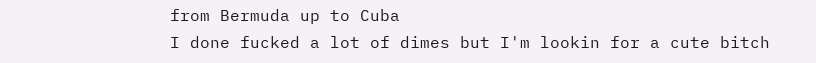from Bermuda up to Cuba
I done fucked a lot of dimes but I'm lookin for a cute bitch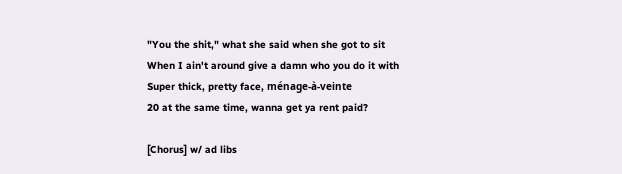"You the shit," what she said when she got to sit
When I ain't around give a damn who you do it with
Super thick, pretty face, ménage-à-veinte
20 at the same time, wanna get ya rent paid?

[Chorus] w/ ad libs